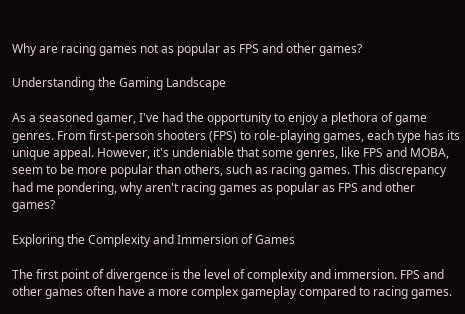Why are racing games not as popular as FPS and other games?

Understanding the Gaming Landscape

As a seasoned gamer, I've had the opportunity to enjoy a plethora of game genres. From first-person shooters (FPS) to role-playing games, each type has its unique appeal. However, it's undeniable that some genres, like FPS and MOBA, seem to be more popular than others, such as racing games. This discrepancy had me pondering, why aren't racing games as popular as FPS and other games?

Exploring the Complexity and Immersion of Games

The first point of divergence is the level of complexity and immersion. FPS and other games often have a more complex gameplay compared to racing games.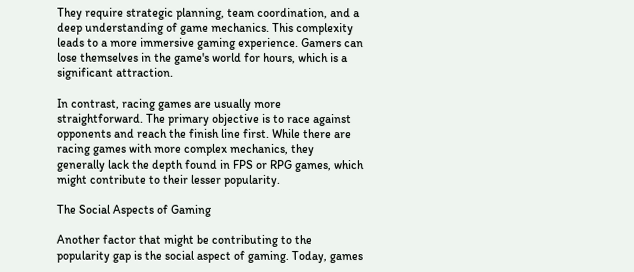They require strategic planning, team coordination, and a deep understanding of game mechanics. This complexity leads to a more immersive gaming experience. Gamers can lose themselves in the game's world for hours, which is a significant attraction.

In contrast, racing games are usually more straightforward. The primary objective is to race against opponents and reach the finish line first. While there are racing games with more complex mechanics, they generally lack the depth found in FPS or RPG games, which might contribute to their lesser popularity.

The Social Aspects of Gaming

Another factor that might be contributing to the popularity gap is the social aspect of gaming. Today, games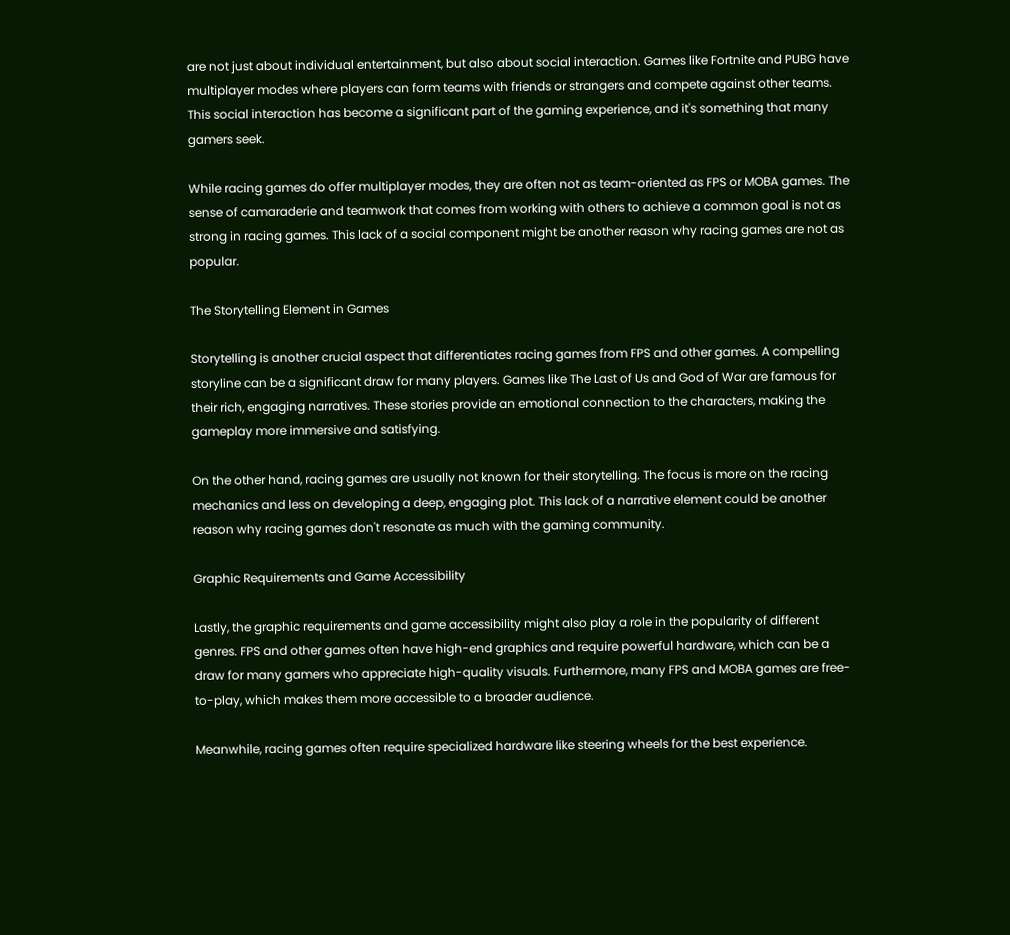are not just about individual entertainment, but also about social interaction. Games like Fortnite and PUBG have multiplayer modes where players can form teams with friends or strangers and compete against other teams. This social interaction has become a significant part of the gaming experience, and it's something that many gamers seek.

While racing games do offer multiplayer modes, they are often not as team-oriented as FPS or MOBA games. The sense of camaraderie and teamwork that comes from working with others to achieve a common goal is not as strong in racing games. This lack of a social component might be another reason why racing games are not as popular.

The Storytelling Element in Games

Storytelling is another crucial aspect that differentiates racing games from FPS and other games. A compelling storyline can be a significant draw for many players. Games like The Last of Us and God of War are famous for their rich, engaging narratives. These stories provide an emotional connection to the characters, making the gameplay more immersive and satisfying.

On the other hand, racing games are usually not known for their storytelling. The focus is more on the racing mechanics and less on developing a deep, engaging plot. This lack of a narrative element could be another reason why racing games don't resonate as much with the gaming community.

Graphic Requirements and Game Accessibility

Lastly, the graphic requirements and game accessibility might also play a role in the popularity of different genres. FPS and other games often have high-end graphics and require powerful hardware, which can be a draw for many gamers who appreciate high-quality visuals. Furthermore, many FPS and MOBA games are free-to-play, which makes them more accessible to a broader audience.

Meanwhile, racing games often require specialized hardware like steering wheels for the best experience.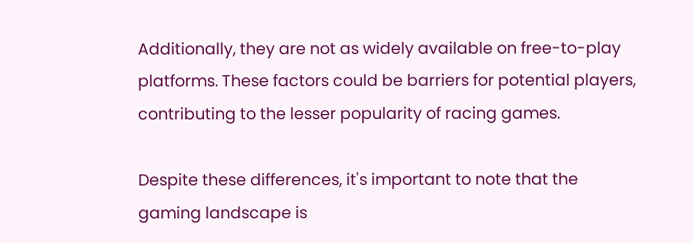Additionally, they are not as widely available on free-to-play platforms. These factors could be barriers for potential players, contributing to the lesser popularity of racing games.

Despite these differences, it's important to note that the gaming landscape is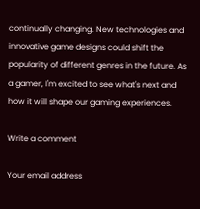continually changing. New technologies and innovative game designs could shift the popularity of different genres in the future. As a gamer, I'm excited to see what's next and how it will shape our gaming experiences.

Write a comment

Your email address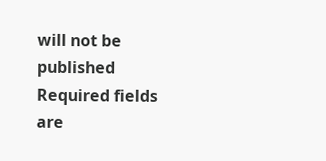will not be published Required fields are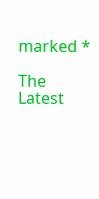marked *

The Latest